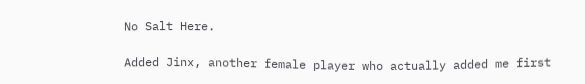No Salt Here.

Added Jinx, another female player who actually added me first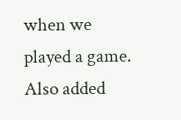when we played a game.  Also added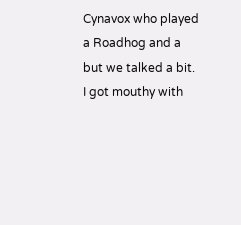Cynavox who played a Roadhog and a but we talked a bit.  I got mouthy with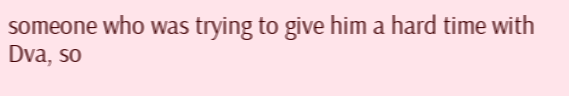someone who was trying to give him a hard time with Dva, so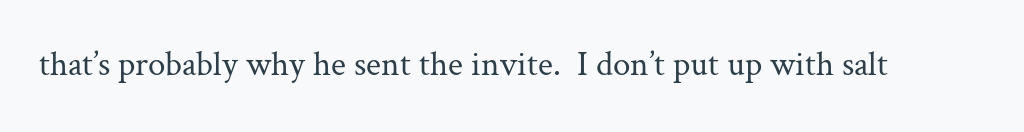that’s probably why he sent the invite.  I don’t put up with salt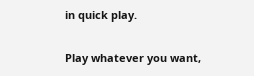in quick play.

Play whatever you want,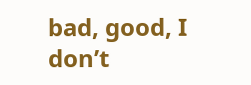bad, good, I don’t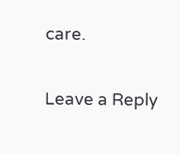care.

Leave a Reply